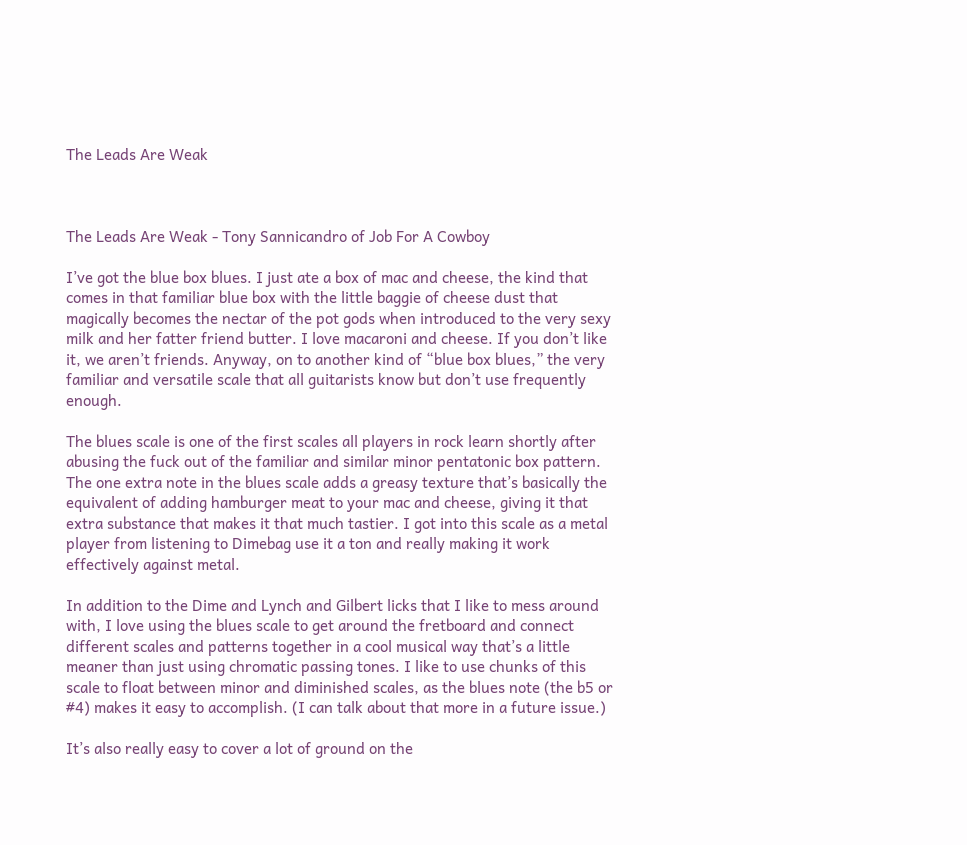The Leads Are Weak



The Leads Are Weak - Tony Sannicandro of Job For A Cowboy

I’ve got the blue box blues. I just ate a box of mac and cheese, the kind that comes in that familiar blue box with the little baggie of cheese dust that magically becomes the nectar of the pot gods when introduced to the very sexy milk and her fatter friend butter. I love macaroni and cheese. If you don’t like it, we aren’t friends. Anyway, on to another kind of “blue box blues,” the very familiar and versatile scale that all guitarists know but don’t use frequently enough.

The blues scale is one of the first scales all players in rock learn shortly after abusing the fuck out of the familiar and similar minor pentatonic box pattern. The one extra note in the blues scale adds a greasy texture that’s basically the equivalent of adding hamburger meat to your mac and cheese, giving it that extra substance that makes it that much tastier. I got into this scale as a metal player from listening to Dimebag use it a ton and really making it work effectively against metal.

In addition to the Dime and Lynch and Gilbert licks that I like to mess around with, I love using the blues scale to get around the fretboard and connect different scales and patterns together in a cool musical way that’s a little meaner than just using chromatic passing tones. I like to use chunks of this scale to float between minor and diminished scales, as the blues note (the b5 or #4) makes it easy to accomplish. (I can talk about that more in a future issue.)

It’s also really easy to cover a lot of ground on the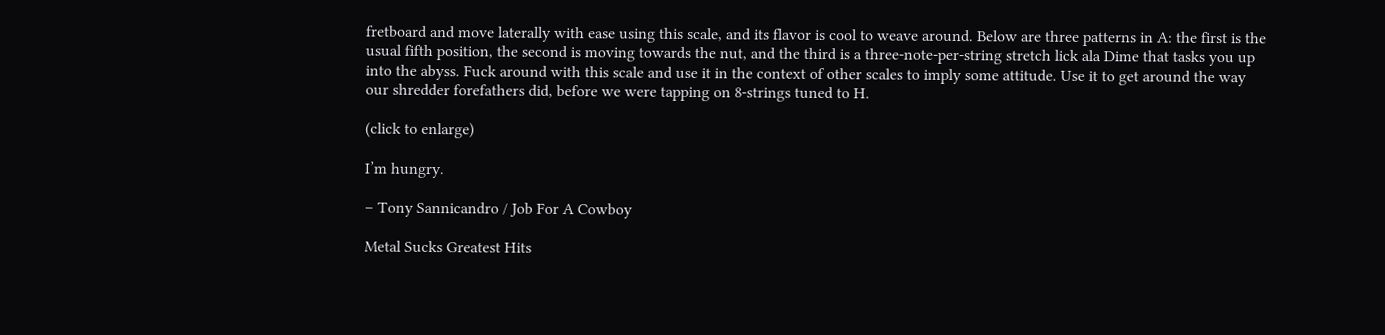fretboard and move laterally with ease using this scale, and its flavor is cool to weave around. Below are three patterns in A: the first is the usual fifth position, the second is moving towards the nut, and the third is a three-note-per-string stretch lick ala Dime that tasks you up into the abyss. Fuck around with this scale and use it in the context of other scales to imply some attitude. Use it to get around the way our shredder forefathers did, before we were tapping on 8-strings tuned to H.

(click to enlarge)

I’m hungry.

– Tony Sannicandro / Job For A Cowboy

Metal Sucks Greatest Hits